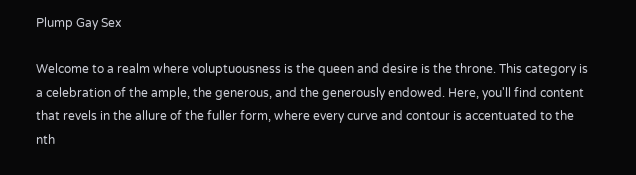Plump Gay Sex

Welcome to a realm where voluptuousness is the queen and desire is the throne. This category is a celebration of the ample, the generous, and the generously endowed. Here, you'll find content that revels in the allure of the fuller form, where every curve and contour is accentuated to the nth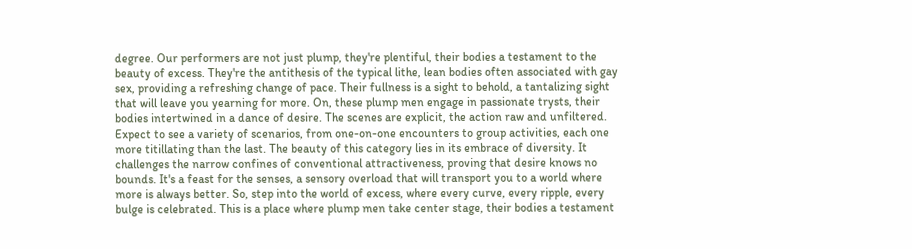degree. Our performers are not just plump, they're plentiful, their bodies a testament to the beauty of excess. They're the antithesis of the typical lithe, lean bodies often associated with gay sex, providing a refreshing change of pace. Their fullness is a sight to behold, a tantalizing sight that will leave you yearning for more. On, these plump men engage in passionate trysts, their bodies intertwined in a dance of desire. The scenes are explicit, the action raw and unfiltered. Expect to see a variety of scenarios, from one-on-one encounters to group activities, each one more titillating than the last. The beauty of this category lies in its embrace of diversity. It challenges the narrow confines of conventional attractiveness, proving that desire knows no bounds. It's a feast for the senses, a sensory overload that will transport you to a world where more is always better. So, step into the world of excess, where every curve, every ripple, every bulge is celebrated. This is a place where plump men take center stage, their bodies a testament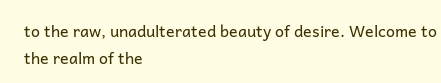to the raw, unadulterated beauty of desire. Welcome to the realm of the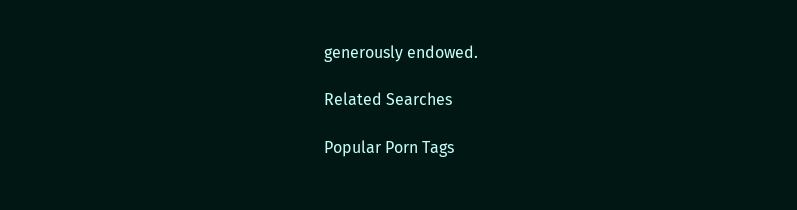generously endowed.

Related Searches

Popular Porn Tags